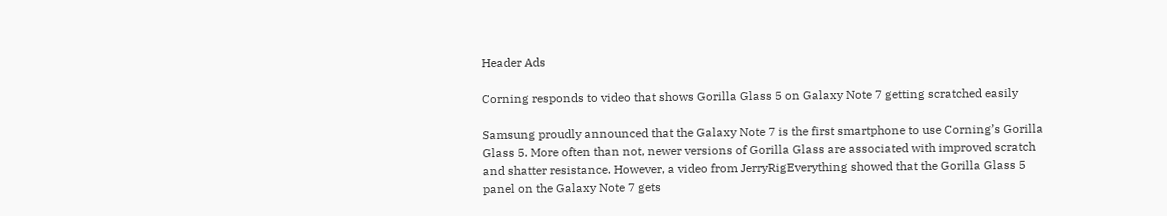Header Ads

Corning responds to video that shows Gorilla Glass 5 on Galaxy Note 7 getting scratched easily

Samsung proudly announced that the Galaxy Note 7 is the first smartphone to use Corning’s Gorilla Glass 5. More often than not, newer versions of Gorilla Glass are associated with improved scratch and shatter resistance. However, a video from JerryRigEverything showed that the Gorilla Glass 5 panel on the Galaxy Note 7 gets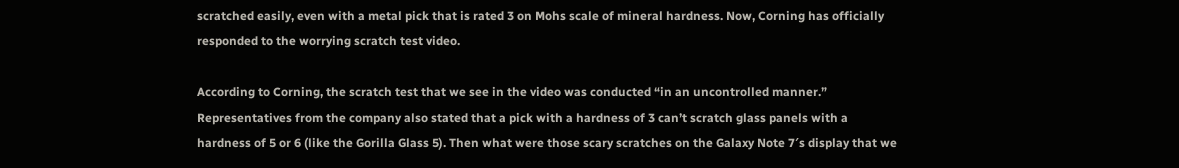scratched easily, even with a metal pick that is rated 3 on Mohs scale of mineral hardness. Now, Corning has officially responded to the worrying scratch test video.

According to Corning, the scratch test that we see in the video was conducted “in an uncontrolled manner.” Representatives from the company also stated that a pick with a hardness of 3 can’t scratch glass panels with a hardness of 5 or 6 (like the Gorilla Glass 5). Then what were those scary scratches on the Galaxy Note 7′s display that we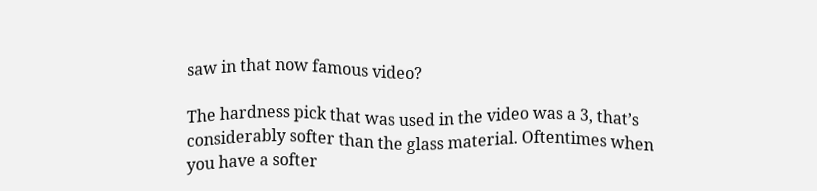saw in that now famous video?

The hardness pick that was used in the video was a 3, that’s considerably softer than the glass material. Oftentimes when you have a softer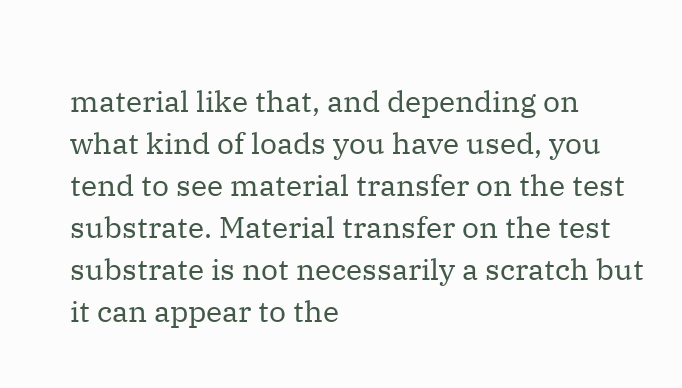material like that, and depending on what kind of loads you have used, you tend to see material transfer on the test substrate. Material transfer on the test substrate is not necessarily a scratch but it can appear to the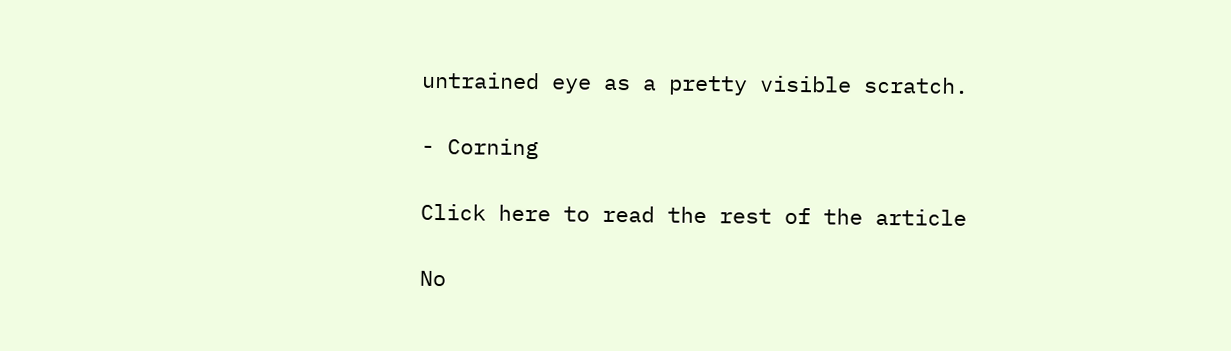untrained eye as a pretty visible scratch.

- Corning

Click here to read the rest of the article

No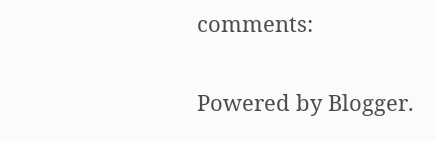comments:

Powered by Blogger.